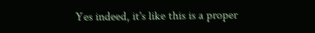Yes indeed, it's like this is a proper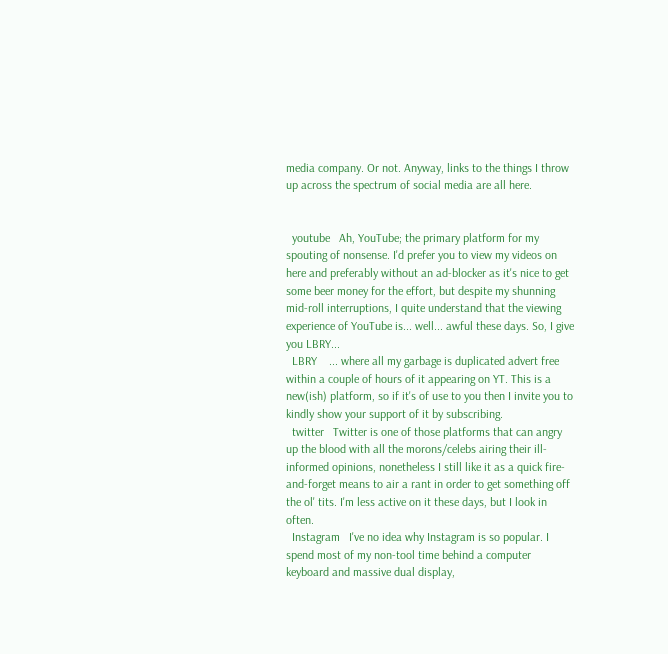media company. Or not. Anyway, links to the things I throw up across the spectrum of social media are all here.


  youtube   Ah, YouTube; the primary platform for my spouting of nonsense. I'd prefer you to view my videos on here and preferably without an ad-blocker as it's nice to get some beer money for the effort, but despite my shunning mid-roll interruptions, I quite understand that the viewing experience of YouTube is... well... awful these days. So, I give you LBRY...
  LBRY    ... where all my garbage is duplicated advert free within a couple of hours of it appearing on YT. This is a new(ish) platform, so if it's of use to you then I invite you to kindly show your support of it by subscribing.
  twitter   Twitter is one of those platforms that can angry up the blood with all the morons/celebs airing their ill-informed opinions, nonetheless I still like it as a quick fire-and-forget means to air a rant in order to get something off the ol' tits. I'm less active on it these days, but I look in often.
  Instagram   I've no idea why Instagram is so popular. I spend most of my non-tool time behind a computer keyboard and massive dual display,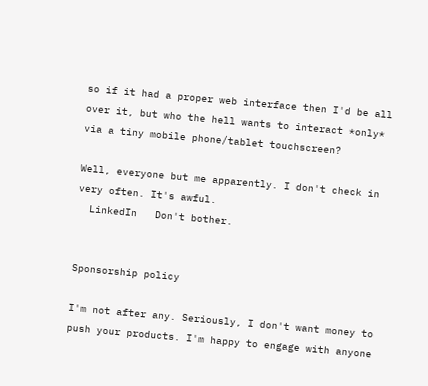so if it had a proper web interface then I'd be all over it, but who the hell wants to interact *only* via a tiny mobile phone/tablet touchscreen?

Well, everyone but me apparently. I don't check in very often. It's awful.
  LinkedIn   Don't bother.


Sponsorship policy

I'm not after any. Seriously, I don't want money to push your products. I'm happy to engage with anyone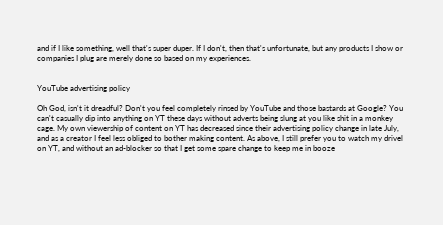and if I like something, well that's super duper. If I don't, then that's unfortunate, but any products I show or companies I plug are merely done so based on my experiences.


YouTube advertising policy

Oh God, isn't it dreadful? Don't you feel completely rinsed by YouTube and those bastards at Google? You can't casually dip into anything on YT these days without adverts being slung at you like shit in a monkey cage. My own viewership of content on YT has decreased since their advertising policy change in late July, and as a creator I feel less obliged to bother making content. As above, I still prefer you to watch my drivel on YT, and without an ad-blocker so that I get some spare change to keep me in booze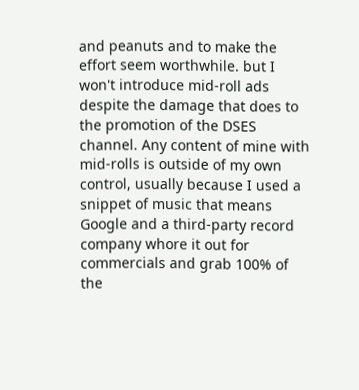and peanuts and to make the effort seem worthwhile. but I won't introduce mid-roll ads despite the damage that does to the promotion of the DSES channel. Any content of mine with mid-rolls is outside of my own control, usually because I used a snippet of music that means Google and a third-party record company whore it out for commercials and grab 100% of the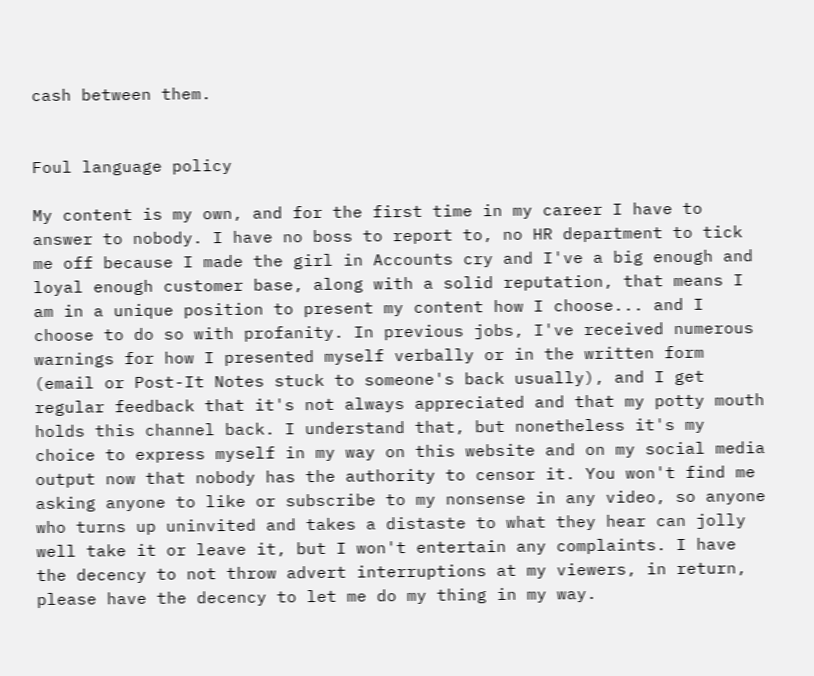cash between them.


Foul language policy

My content is my own, and for the first time in my career I have to answer to nobody. I have no boss to report to, no HR department to tick me off because I made the girl in Accounts cry and I've a big enough and loyal enough customer base, along with a solid reputation, that means I am in a unique position to present my content how I choose... and I choose to do so with profanity. In previous jobs, I've received numerous warnings for how I presented myself verbally or in the written form (email or Post-It Notes stuck to someone's back usually), and I get regular feedback that it's not always appreciated and that my potty mouth holds this channel back. I understand that, but nonetheless it's my choice to express myself in my way on this website and on my social media output now that nobody has the authority to censor it. You won't find me asking anyone to like or subscribe to my nonsense in any video, so anyone who turns up uninvited and takes a distaste to what they hear can jolly well take it or leave it, but I won't entertain any complaints. I have the decency to not throw advert interruptions at my viewers, in return, please have the decency to let me do my thing in my way.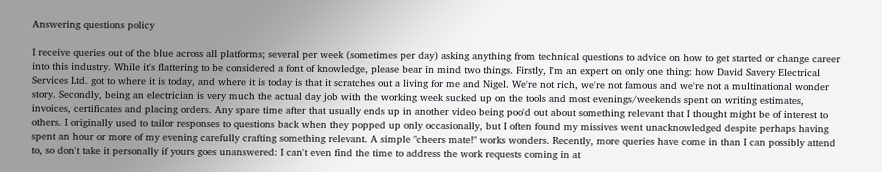Answering questions policy

I receive queries out of the blue across all platforms; several per week (sometimes per day) asking anything from technical questions to advice on how to get started or change career into this industry. While it's flattering to be considered a font of knowledge, please bear in mind two things. Firstly, I'm an expert on only one thing: how David Savery Electrical Services Ltd. got to where it is today, and where it is today is that it scratches out a living for me and Nigel. We're not rich, we're not famous and we're not a multinational wonder story. Secondly, being an electrician is very much the actual day job with the working week sucked up on the tools and most evenings/weekends spent on writing estimates, invoices, certificates and placing orders. Any spare time after that usually ends up in another video being poo'd out about something relevant that I thought might be of interest to others. I originally used to tailor responses to questions back when they popped up only occasionally, but I often found my missives went unacknowledged despite perhaps having spent an hour or more of my evening carefully crafting something relevant. A simple "cheers mate!" works wonders. Recently, more queries have come in than I can possibly attend to, so don't take it personally if yours goes unanswered: I can't even find the time to address the work requests coming in at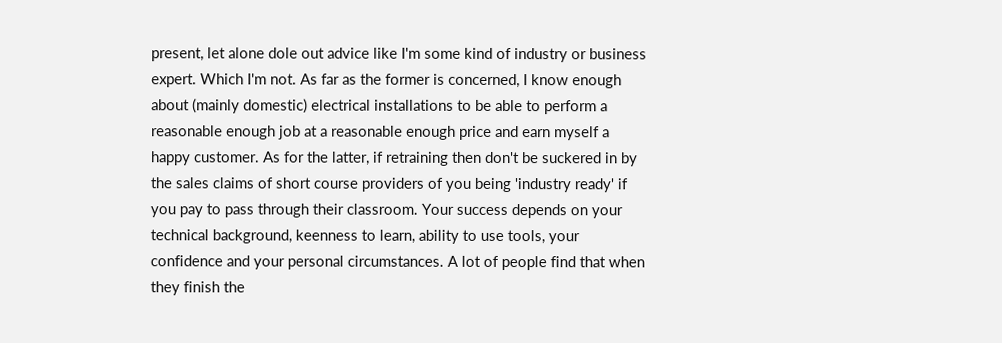present, let alone dole out advice like I'm some kind of industry or business expert. Which I'm not. As far as the former is concerned, I know enough about (mainly domestic) electrical installations to be able to perform a reasonable enough job at a reasonable enough price and earn myself a happy customer. As for the latter, if retraining then don't be suckered in by the sales claims of short course providers of you being 'industry ready' if you pay to pass through their classroom. Your success depends on your technical background, keenness to learn, ability to use tools, your confidence and your personal circumstances. A lot of people find that when they finish the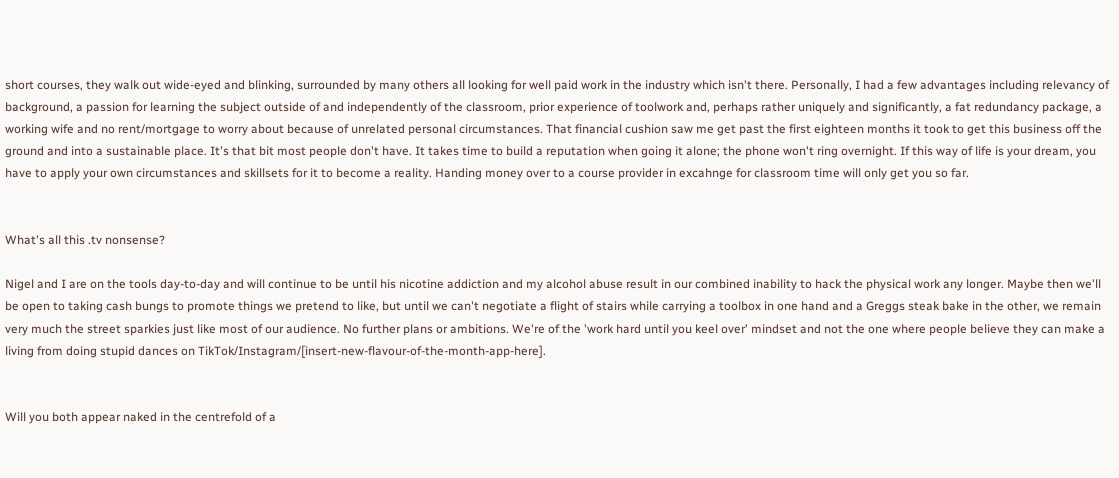short courses, they walk out wide-eyed and blinking, surrounded by many others all looking for well paid work in the industry which isn't there. Personally, I had a few advantages including relevancy of background, a passion for learning the subject outside of and independently of the classroom, prior experience of toolwork and, perhaps rather uniquely and significantly, a fat redundancy package, a working wife and no rent/mortgage to worry about because of unrelated personal circumstances. That financial cushion saw me get past the first eighteen months it took to get this business off the ground and into a sustainable place. It's that bit most people don't have. It takes time to build a reputation when going it alone; the phone won't ring overnight. If this way of life is your dream, you have to apply your own circumstances and skillsets for it to become a reality. Handing money over to a course provider in excahnge for classroom time will only get you so far.


What's all this .tv nonsense?

Nigel and I are on the tools day-to-day and will continue to be until his nicotine addiction and my alcohol abuse result in our combined inability to hack the physical work any longer. Maybe then we'll be open to taking cash bungs to promote things we pretend to like, but until we can't negotiate a flight of stairs while carrying a toolbox in one hand and a Greggs steak bake in the other, we remain very much the street sparkies just like most of our audience. No further plans or ambitions. We're of the 'work hard until you keel over' mindset and not the one where people believe they can make a living from doing stupid dances on TikTok/Instagram/[insert-new-flavour-of-the-month-app-here].


Will you both appear naked in the centrefold of a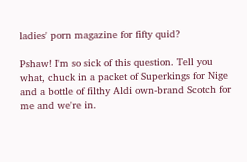ladies' porn magazine for fifty quid?

Pshaw! I'm so sick of this question. Tell you what, chuck in a packet of Superkings for Nige and a bottle of filthy Aldi own-brand Scotch for me and we're in.